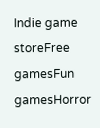Indie game storeFree gamesFun gamesHorror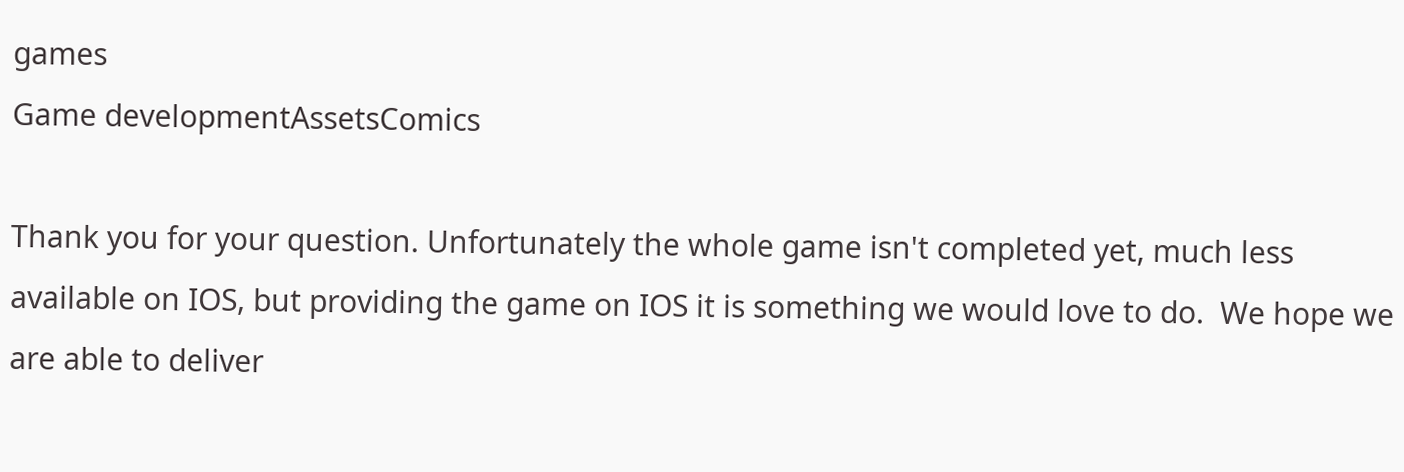games
Game developmentAssetsComics

Thank you for your question. Unfortunately the whole game isn't completed yet, much less available on IOS, but providing the game on IOS it is something we would love to do.  We hope we are able to deliver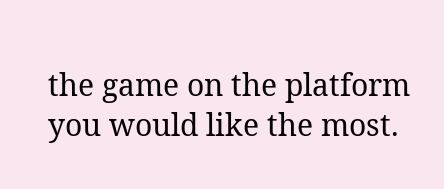the game on the platform you would like the most.